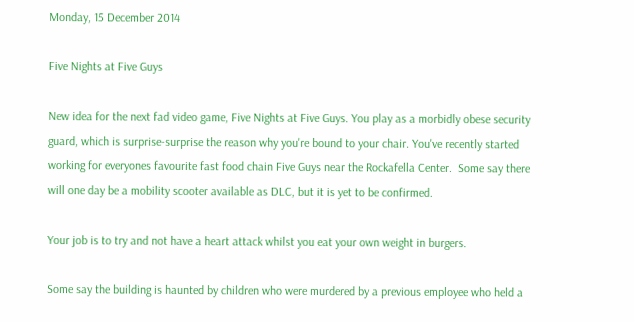Monday, 15 December 2014

Five Nights at Five Guys

New idea for the next fad video game, Five Nights at Five Guys. You play as a morbidly obese security guard, which is surprise-surprise the reason why you're bound to your chair. You've recently started working for everyones favourite fast food chain Five Guys near the Rockafella Center.  Some say there will one day be a mobility scooter available as DLC, but it is yet to be confirmed.

Your job is to try and not have a heart attack whilst you eat your own weight in burgers.

Some say the building is haunted by children who were murdered by a previous employee who held a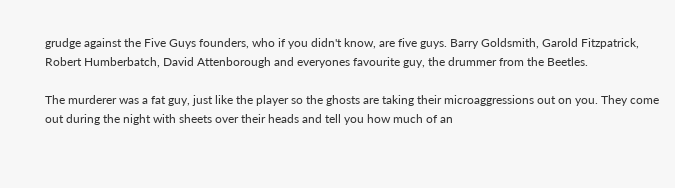grudge against the Five Guys founders, who if you didn't know, are five guys. Barry Goldsmith, Garold Fitzpatrick, Robert Humberbatch, David Attenborough and everyones favourite guy, the drummer from the Beetles.

The murderer was a fat guy, just like the player so the ghosts are taking their microaggressions out on you. They come out during the night with sheets over their heads and tell you how much of an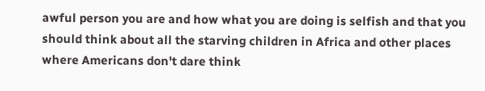awful person you are and how what you are doing is selfish and that you should think about all the starving children in Africa and other places where Americans don't dare think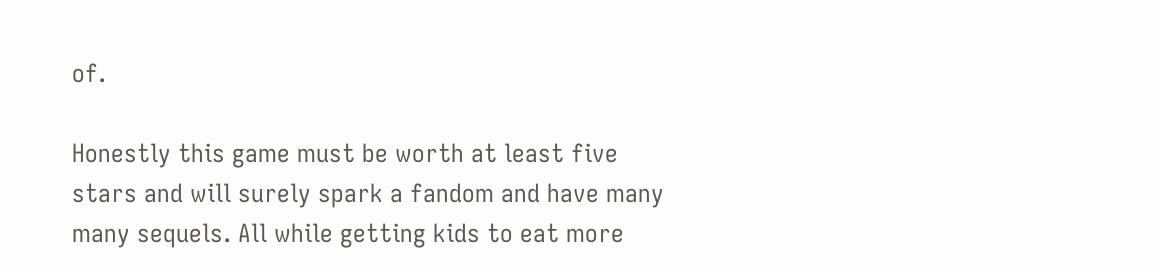of.

Honestly this game must be worth at least five stars and will surely spark a fandom and have many many sequels. All while getting kids to eat more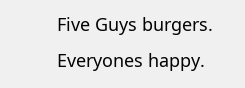Five Guys burgers. Everyones happy.